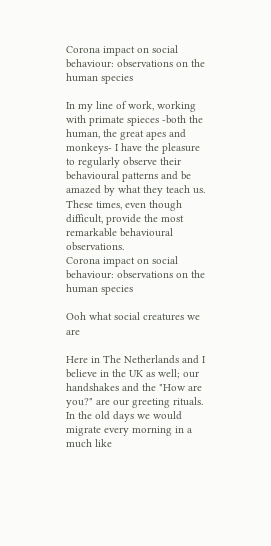Corona impact on social behaviour: observations on the human species

In my line of work, working with primate spieces -both the human, the great apes and monkeys- I have the pleasure to regularly observe their behavioural patterns and be amazed by what they teach us. These times, even though difficult, provide the most remarkable behavioural observations.
Corona impact on social behaviour: observations on the human species

Ooh what social creatures we are

Here in The Netherlands and I believe in the UK as well; our handshakes and the "How are you?" are our greeting rituals. In the old days we would migrate every morning in a much like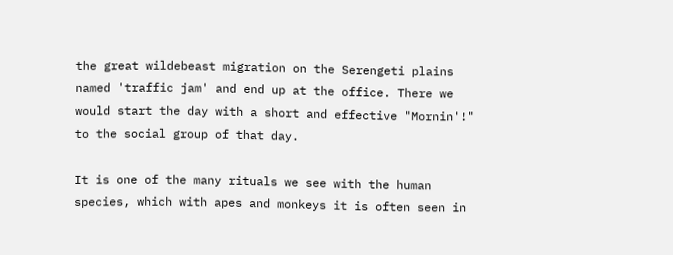the great wildebeast migration on the Serengeti plains named 'traffic jam' and end up at the office. There we would start the day with a short and effective "Mornin'!" to the social group of that day.

It is one of the many rituals we see with the human species, which with apes and monkeys it is often seen in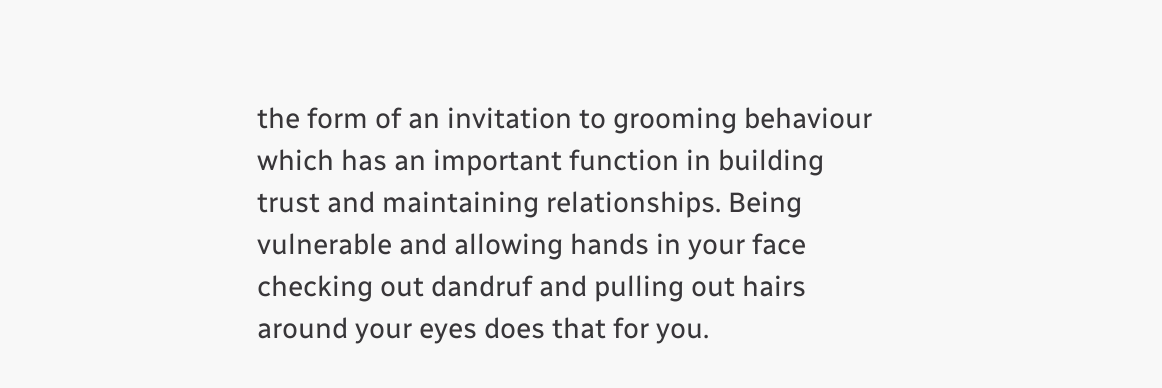the form of an invitation to grooming behaviour which has an important function in building trust and maintaining relationships. Being vulnerable and allowing hands in your face checking out dandruf and pulling out hairs around your eyes does that for you.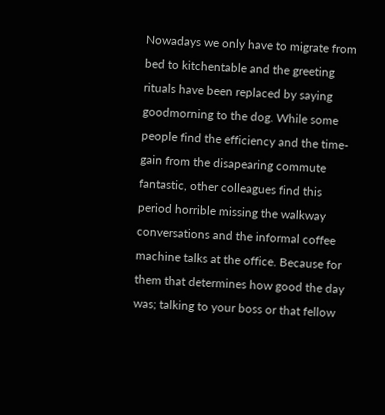Nowadays we only have to migrate from bed to kitchentable and the greeting rituals have been replaced by saying goodmorning to the dog. While some people find the efficiency and the time-gain from the disapearing commute fantastic, other colleagues find this period horrible missing the walkway conversations and the informal coffee machine talks at the office. Because for them that determines how good the day was; talking to your boss or that fellow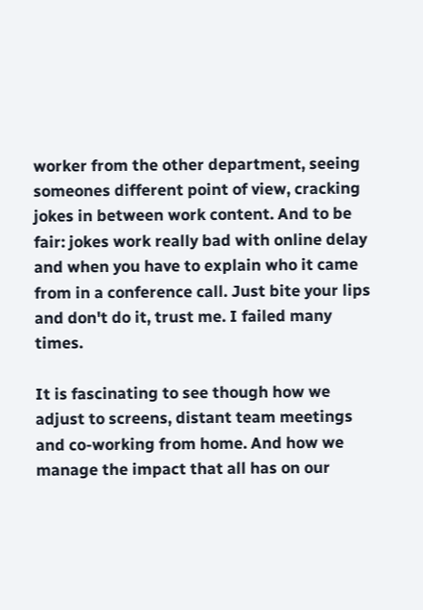worker from the other department, seeing someones different point of view, cracking jokes in between work content. And to be fair: jokes work really bad with online delay and when you have to explain who it came from in a conference call. Just bite your lips and don't do it, trust me. I failed many times.

It is fascinating to see though how we adjust to screens, distant team meetings and co-working from home. And how we manage the impact that all has on our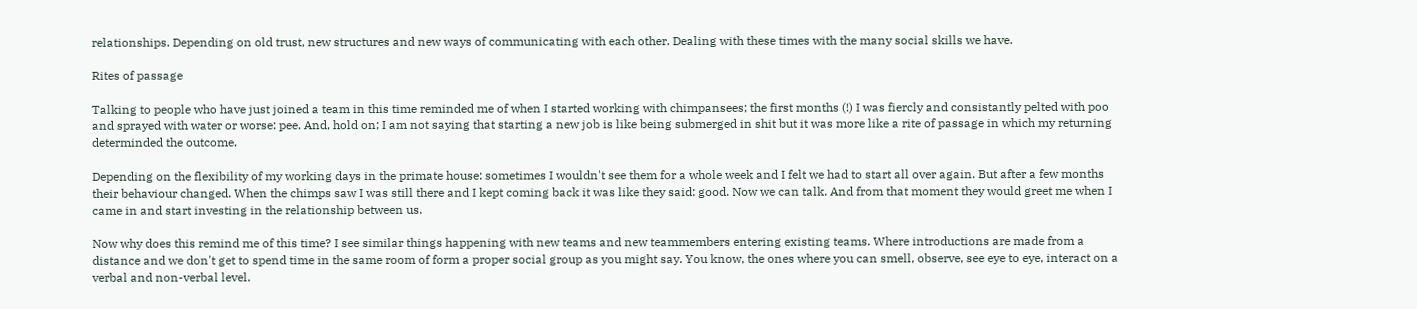relationships. Depending on old trust, new structures and new ways of communicating with each other. Dealing with these times with the many social skills we have.

Rites of passage

Talking to people who have just joined a team in this time reminded me of when I started working with chimpansees; the first months (!) I was fiercly and consistantly pelted with poo and sprayed with water or worse: pee. And, hold on; I am not saying that starting a new job is like being submerged in shit but it was more like a rite of passage in which my returning determinded the outcome.

Depending on the flexibility of my working days in the primate house: sometimes I wouldn't see them for a whole week and I felt we had to start all over again. But after a few months their behaviour changed. When the chimps saw I was still there and I kept coming back it was like they said: good. Now we can talk. And from that moment they would greet me when I came in and start investing in the relationship between us.

Now why does this remind me of this time? I see similar things happening with new teams and new teammembers entering existing teams. Where introductions are made from a distance and we don't get to spend time in the same room of form a proper social group as you might say. You know, the ones where you can smell, observe, see eye to eye, interact on a verbal and non-verbal level.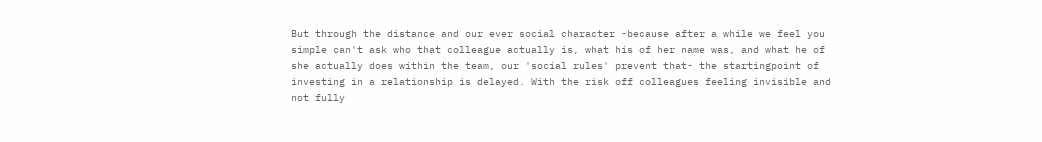But through the distance and our ever social character -because after a while we feel you simple can't ask who that colleague actually is, what his of her name was, and what he of she actually does within the team, our 'social rules' prevent that- the startingpoint of investing in a relationship is delayed. With the risk off colleagues feeling invisible and not fully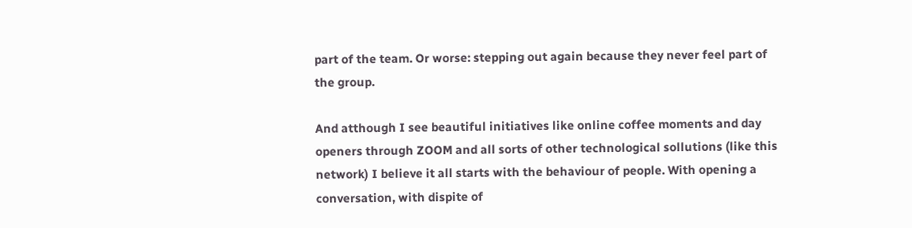part of the team. Or worse: stepping out again because they never feel part of the group.

And atthough I see beautiful initiatives like online coffee moments and day openers through ZOOM and all sorts of other technological sollutions (like this network) I believe it all starts with the behaviour of people. With opening a conversation, with dispite of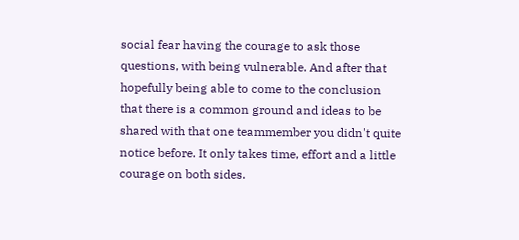social fear having the courage to ask those questions, with being vulnerable. And after that hopefully being able to come to the conclusion that there is a common ground and ideas to be shared with that one teammember you didn't quite notice before. It only takes time, effort and a little courage on both sides.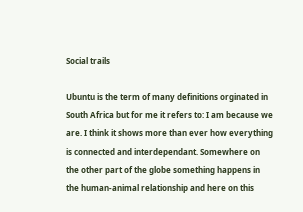Social trails

Ubuntu is the term of many definitions orginated in South Africa but for me it refers to: I am because we are. I think it shows more than ever how everything is connected and interdependant. Somewhere on the other part of the globe something happens in the human-animal relationship and here on this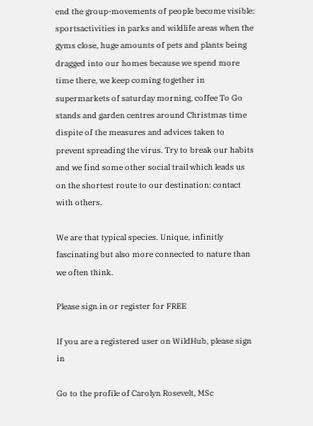end the group-movements of people become visible: sportsactivities in parks and wildlife areas when the gyms close, huge amounts of pets and plants being dragged into our homes because we spend more time there, we keep coming together in supermarkets of saturday morning, coffee To Go stands and garden centres around Christmas time dispite of the measures and advices taken to prevent spreading the virus. Try to break our habits and we find some other social trail which leads us on the shortest route to our destination: contact with others.

We are that typical species. Unique, infinitly fascinating but also more connected to nature than we often think.

Please sign in or register for FREE

If you are a registered user on WildHub, please sign in

Go to the profile of Carolyn Rosevelt, MSc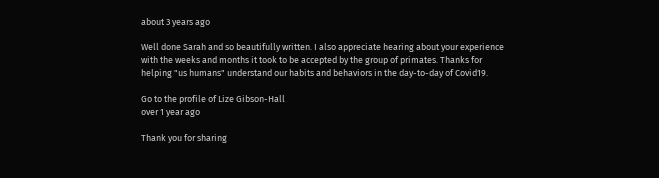about 3 years ago

Well done Sarah and so beautifully written. I also appreciate hearing about your experience with the weeks and months it took to be accepted by the group of primates. Thanks for helping "us humans" understand our habits and behaviors in the day-to-day of Covid19.

Go to the profile of Lize Gibson-Hall
over 1 year ago

Thank you for sharing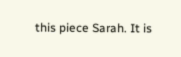this piece Sarah. It is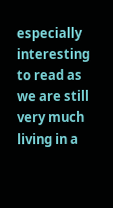especially interesting to read as we are still very much living in a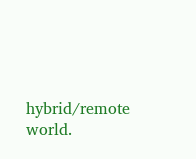hybrid/remote world.